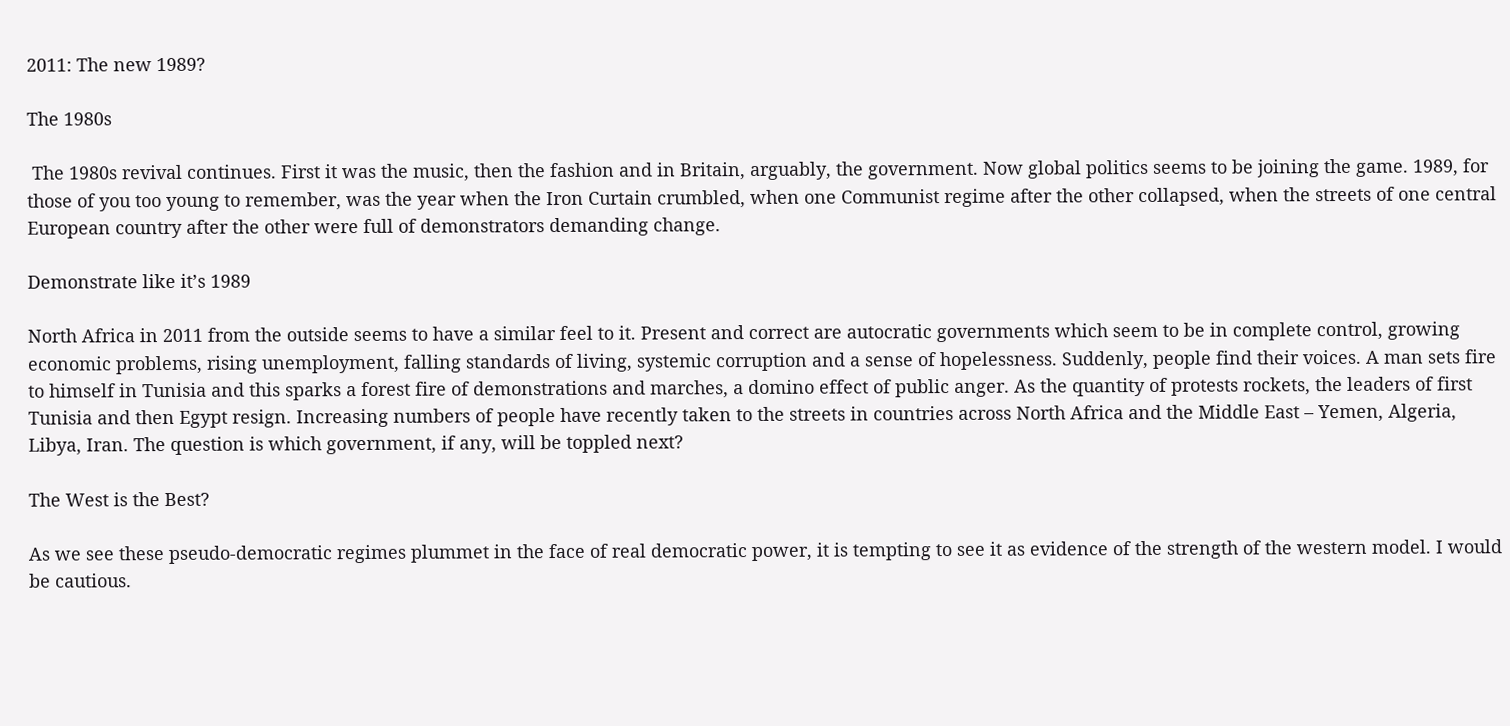2011: The new 1989?

The 1980s

 The 1980s revival continues. First it was the music, then the fashion and in Britain, arguably, the government. Now global politics seems to be joining the game. 1989, for those of you too young to remember, was the year when the Iron Curtain crumbled, when one Communist regime after the other collapsed, when the streets of one central European country after the other were full of demonstrators demanding change.

Demonstrate like it’s 1989

North Africa in 2011 from the outside seems to have a similar feel to it. Present and correct are autocratic governments which seem to be in complete control, growing economic problems, rising unemployment, falling standards of living, systemic corruption and a sense of hopelessness. Suddenly, people find their voices. A man sets fire to himself in Tunisia and this sparks a forest fire of demonstrations and marches, a domino effect of public anger. As the quantity of protests rockets, the leaders of first Tunisia and then Egypt resign. Increasing numbers of people have recently taken to the streets in countries across North Africa and the Middle East – Yemen, Algeria, Libya, Iran. The question is which government, if any, will be toppled next?

The West is the Best?

As we see these pseudo-democratic regimes plummet in the face of real democratic power, it is tempting to see it as evidence of the strength of the western model. I would be cautious.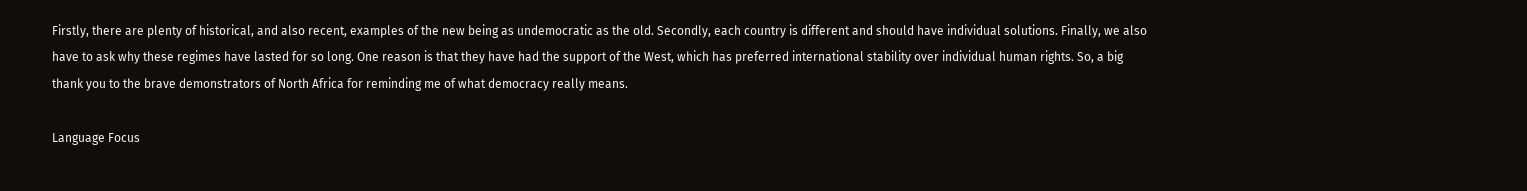Firstly, there are plenty of historical, and also recent, examples of the new being as undemocratic as the old. Secondly, each country is different and should have individual solutions. Finally, we also have to ask why these regimes have lasted for so long. One reason is that they have had the support of the West, which has preferred international stability over individual human rights. So, a big thank you to the brave demonstrators of North Africa for reminding me of what democracy really means.

Language Focus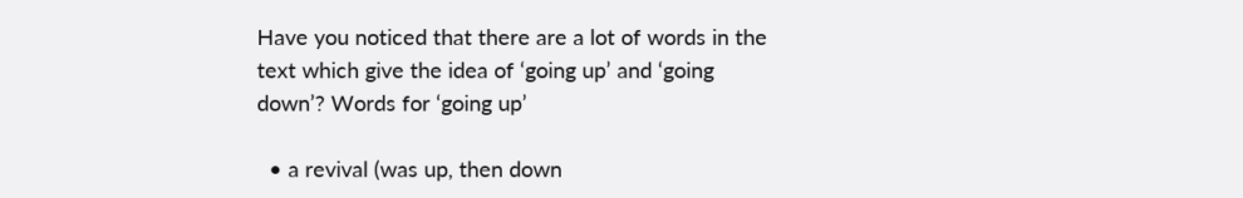Have you noticed that there are a lot of words in the text which give the idea of ‘going up’ and ‘going down’? Words for ‘going up’

  • a revival (was up, then down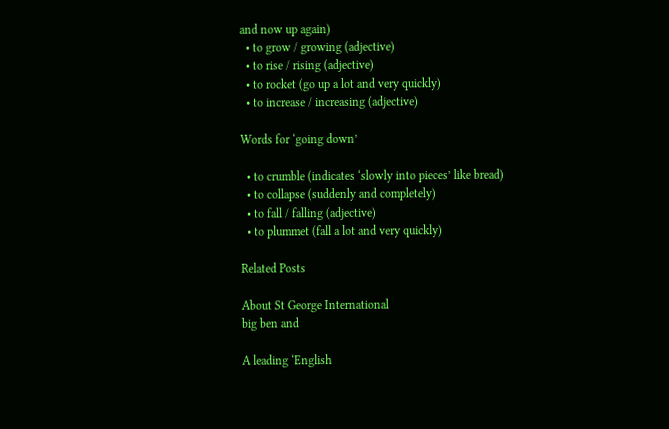and now up again)
  • to grow / growing (adjective)
  • to rise / rising (adjective)
  • to rocket (go up a lot and very quickly)
  • to increase / increasing (adjective)

Words for ‘going down’

  • to crumble (indicates ‘slowly into pieces’ like bread)
  • to collapse (suddenly and completely)
  • to fall / falling (adjective)
  • to plummet (fall a lot and very quickly)

Related Posts

About St George International
big ben and

A leading ‘English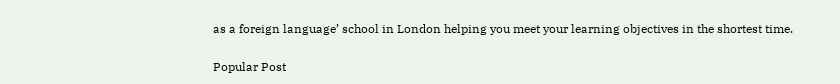as a foreign language’ school in London helping you meet your learning objectives in the shortest time.

Popular Post